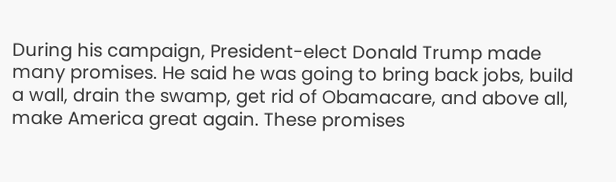During his campaign, President-elect Donald Trump made many promises. He said he was going to bring back jobs, build a wall, drain the swamp, get rid of Obamacare, and above all, make America great again. These promises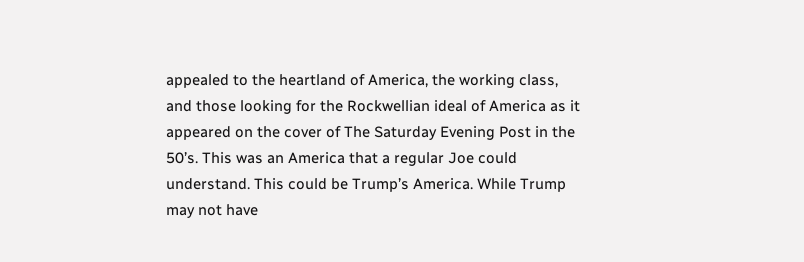appealed to the heartland of America, the working class, and those looking for the Rockwellian ideal of America as it appeared on the cover of The Saturday Evening Post in the 50’s. This was an America that a regular Joe could understand. This could be Trump’s America. While Trump may not have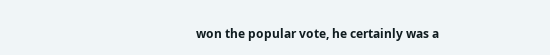won the popular vote, he certainly was a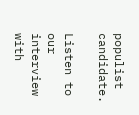populist candidate.

Listen to our interview with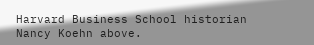Harvard Business School historian Nancy Koehn above.